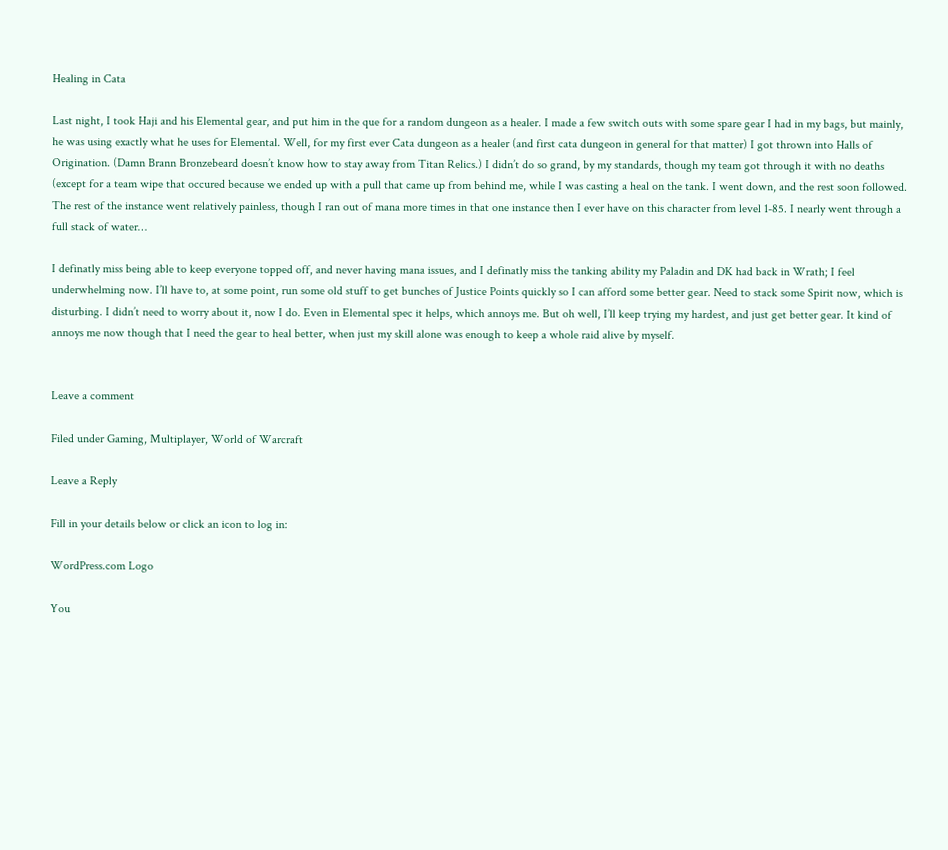Healing in Cata

Last night, I took Haji and his Elemental gear, and put him in the que for a random dungeon as a healer. I made a few switch outs with some spare gear I had in my bags, but mainly, he was using exactly what he uses for Elemental. Well, for my first ever Cata dungeon as a healer (and first cata dungeon in general for that matter) I got thrown into Halls of Origination. (Damn Brann Bronzebeard doesn’t know how to stay away from Titan Relics.) I didn’t do so grand, by my standards, though my team got through it with no deaths (except for a team wipe that occured because we ended up with a pull that came up from behind me, while I was casting a heal on the tank. I went down, and the rest soon followed. The rest of the instance went relatively painless, though I ran out of mana more times in that one instance then I ever have on this character from level 1-85. I nearly went through a full stack of water…

I definatly miss being able to keep everyone topped off, and never having mana issues, and I definatly miss the tanking ability my Paladin and DK had back in Wrath; I feel underwhelming now. I’ll have to, at some point, run some old stuff to get bunches of Justice Points quickly so I can afford some better gear. Need to stack some Spirit now, which is disturbing. I didn’t need to worry about it, now I do. Even in Elemental spec it helps, which annoys me. But oh well, I’ll keep trying my hardest, and just get better gear. It kind of annoys me now though that I need the gear to heal better, when just my skill alone was enough to keep a whole raid alive by myself.


Leave a comment

Filed under Gaming, Multiplayer, World of Warcraft

Leave a Reply

Fill in your details below or click an icon to log in:

WordPress.com Logo

You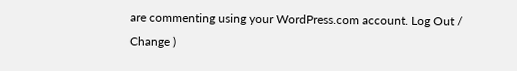are commenting using your WordPress.com account. Log Out /  Change )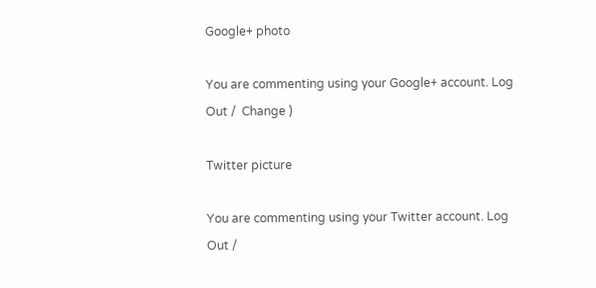Google+ photo

You are commenting using your Google+ account. Log Out /  Change )

Twitter picture

You are commenting using your Twitter account. Log Out /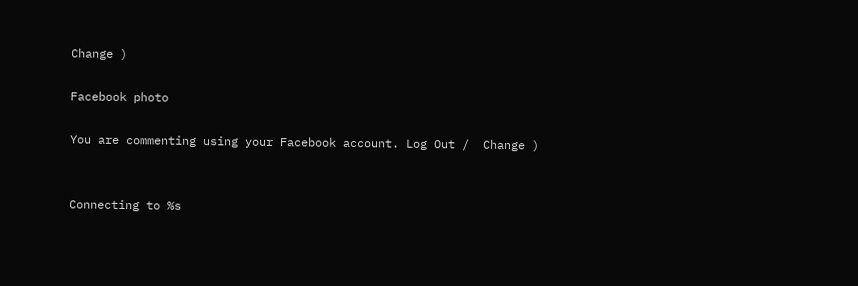Change )

Facebook photo

You are commenting using your Facebook account. Log Out /  Change )


Connecting to %s